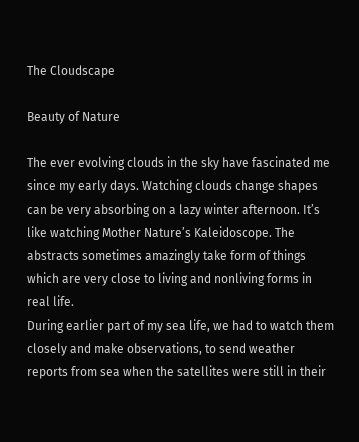The Cloudscape

Beauty of Nature

The ever evolving clouds in the sky have fascinated me since my early days. Watching clouds change shapes can be very absorbing on a lazy winter afternoon. It’s like watching Mother Nature’s Kaleidoscope. The abstracts sometimes amazingly take form of things which are very close to living and nonliving forms in real life.
During earlier part of my sea life, we had to watch them closely and make observations, to send weather reports from sea when the satellites were still in their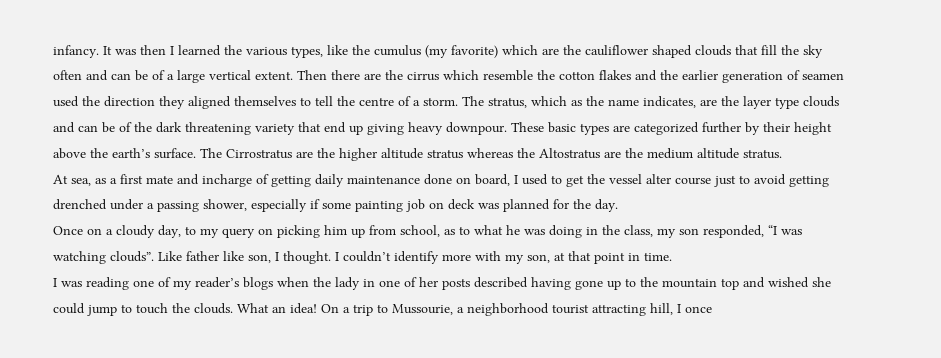infancy. It was then I learned the various types, like the cumulus (my favorite) which are the cauliflower shaped clouds that fill the sky often and can be of a large vertical extent. Then there are the cirrus which resemble the cotton flakes and the earlier generation of seamen used the direction they aligned themselves to tell the centre of a storm. The stratus, which as the name indicates, are the layer type clouds and can be of the dark threatening variety that end up giving heavy downpour. These basic types are categorized further by their height above the earth’s surface. The Cirrostratus are the higher altitude stratus whereas the Altostratus are the medium altitude stratus.
At sea, as a first mate and incharge of getting daily maintenance done on board, I used to get the vessel alter course just to avoid getting drenched under a passing shower, especially if some painting job on deck was planned for the day.
Once on a cloudy day, to my query on picking him up from school, as to what he was doing in the class, my son responded, “I was watching clouds”. Like father like son, I thought. I couldn’t identify more with my son, at that point in time.
I was reading one of my reader’s blogs when the lady in one of her posts described having gone up to the mountain top and wished she could jump to touch the clouds. What an idea! On a trip to Mussourie, a neighborhood tourist attracting hill, I once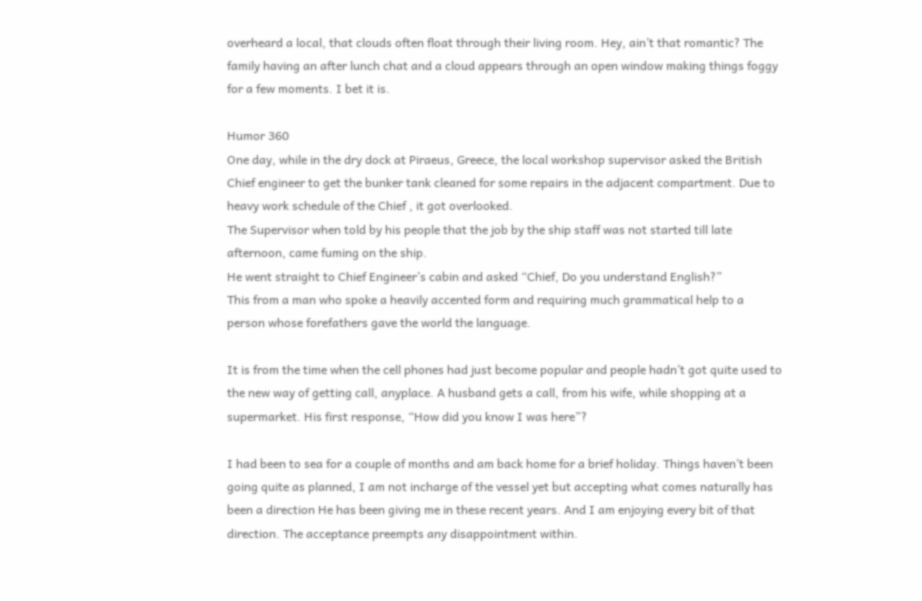overheard a local, that clouds often float through their living room. Hey, ain’t that romantic? The family having an after lunch chat and a cloud appears through an open window making things foggy for a few moments. I bet it is.

Humor 360
One day, while in the dry dock at Piraeus, Greece, the local workshop supervisor asked the British Chief engineer to get the bunker tank cleaned for some repairs in the adjacent compartment. Due to heavy work schedule of the Chief , it got overlooked.
The Supervisor when told by his people that the job by the ship staff was not started till late afternoon, came fuming on the ship.
He went straight to Chief Engineer’s cabin and asked “Chief, Do you understand English?”
This from a man who spoke a heavily accented form and requiring much grammatical help to a person whose forefathers gave the world the language.

It is from the time when the cell phones had just become popular and people hadn’t got quite used to the new way of getting call, anyplace. A husband gets a call, from his wife, while shopping at a supermarket. His first response, “How did you know I was here”?

I had been to sea for a couple of months and am back home for a brief holiday. Things haven’t been going quite as planned, I am not incharge of the vessel yet but accepting what comes naturally has been a direction He has been giving me in these recent years. And I am enjoying every bit of that direction. The acceptance preempts any disappointment within.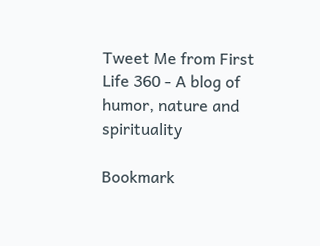Tweet Me from First Life 360 - A blog of humor, nature and spirituality

Bookmark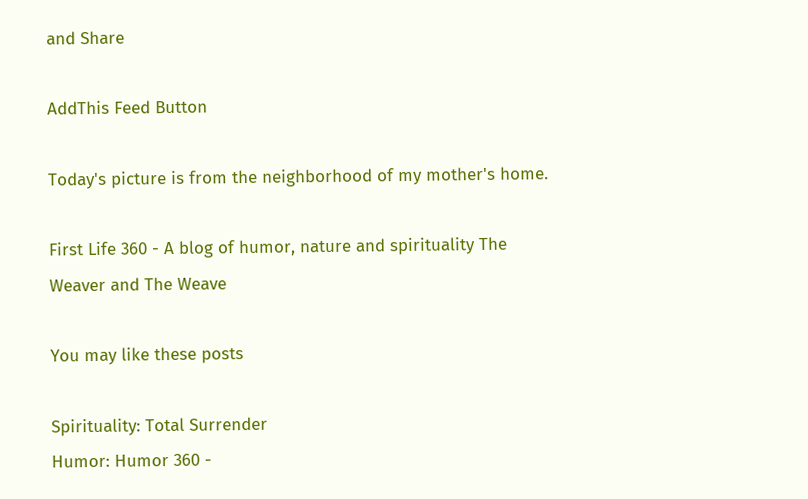and Share

AddThis Feed Button

Today's picture is from the neighborhood of my mother's home.

First Life 360 - A blog of humor, nature and spirituality The Weaver and The Weave

You may like these posts

Spirituality: Total Surrender
Humor: Humor 360 -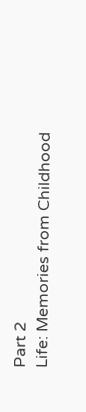Part 2
Life: Memories from Childhood